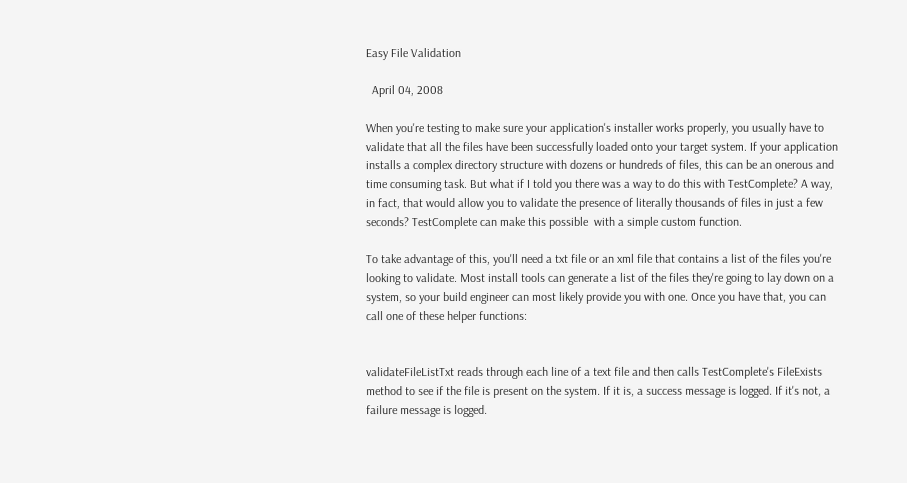Easy File Validation

  April 04, 2008

When you're testing to make sure your application's installer works properly, you usually have to validate that all the files have been successfully loaded onto your target system. If your application installs a complex directory structure with dozens or hundreds of files, this can be an onerous and time consuming task. But what if I told you there was a way to do this with TestComplete? A way, in fact, that would allow you to validate the presence of literally thousands of files in just a few seconds? TestComplete can make this possible  with a simple custom function.

To take advantage of this, you'll need a txt file or an xml file that contains a list of the files you're looking to validate. Most install tools can generate a list of the files they're going to lay down on a system, so your build engineer can most likely provide you with one. Once you have that, you can call one of these helper functions:


validateFileListTxt reads through each line of a text file and then calls TestComplete's FileExists method to see if the file is present on the system. If it is, a success message is logged. If it's not, a failure message is logged.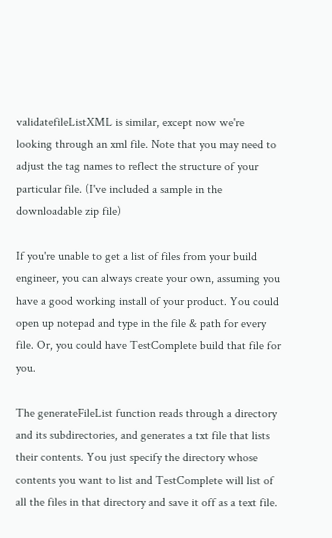validatefileListXML is similar, except now we're looking through an xml file. Note that you may need to adjust the tag names to reflect the structure of your particular file. (I've included a sample in the downloadable zip file)

If you're unable to get a list of files from your build engineer, you can always create your own, assuming you have a good working install of your product. You could open up notepad and type in the file & path for every file. Or, you could have TestComplete build that file for you.

The generateFileList function reads through a directory and its subdirectories, and generates a txt file that lists their contents. You just specify the directory whose contents you want to list and TestComplete will list of all the files in that directory and save it off as a text file.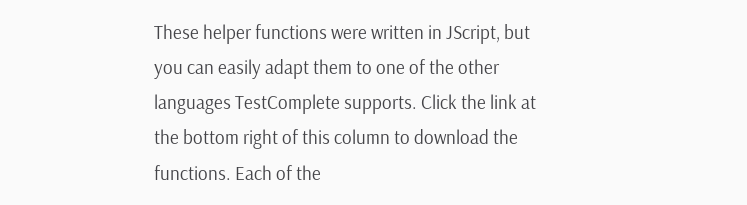These helper functions were written in JScript, but you can easily adapt them to one of the other languages TestComplete supports. Click the link at the bottom right of this column to download the functions. Each of the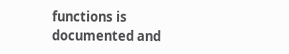functions is documented and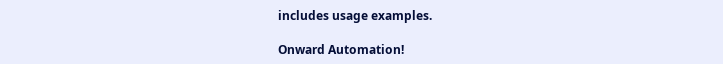includes usage examples.

Onward Automation!